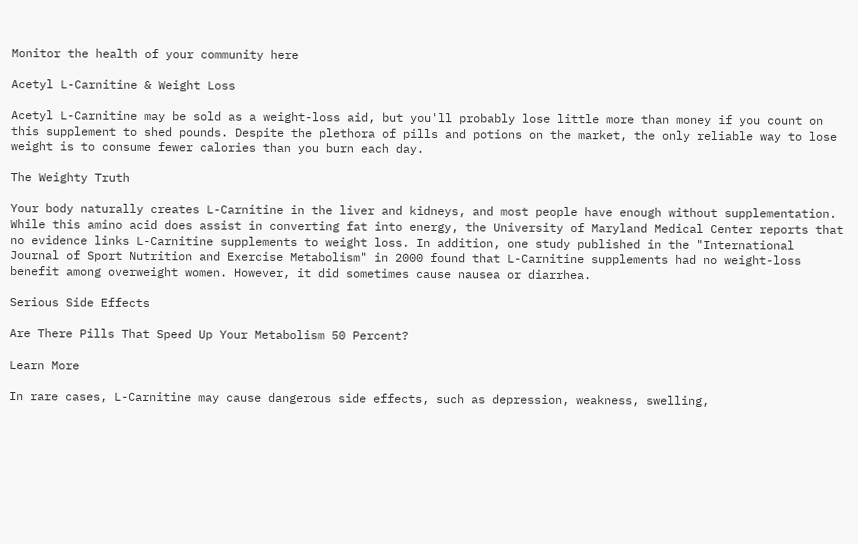Monitor the health of your community here

Acetyl L-Carnitine & Weight Loss

Acetyl L-Carnitine may be sold as a weight-loss aid, but you'll probably lose little more than money if you count on this supplement to shed pounds. Despite the plethora of pills and potions on the market, the only reliable way to lose weight is to consume fewer calories than you burn each day.

The Weighty Truth

Your body naturally creates L-Carnitine in the liver and kidneys, and most people have enough without supplementation. While this amino acid does assist in converting fat into energy, the University of Maryland Medical Center reports that no evidence links L-Carnitine supplements to weight loss. In addition, one study published in the "International Journal of Sport Nutrition and Exercise Metabolism" in 2000 found that L-Carnitine supplements had no weight-loss benefit among overweight women. However, it did sometimes cause nausea or diarrhea.

Serious Side Effects

Are There Pills That Speed Up Your Metabolism 50 Percent?

Learn More

In rare cases, L-Carnitine may cause dangerous side effects, such as depression, weakness, swelling,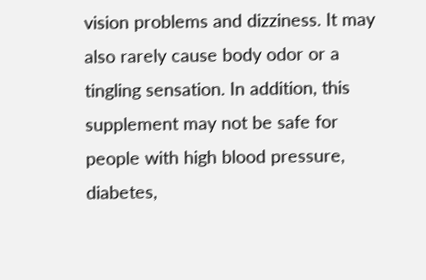vision problems and dizziness. It may also rarely cause body odor or a tingling sensation. In addition, this supplement may not be safe for people with high blood pressure, diabetes,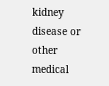kidney disease or other medical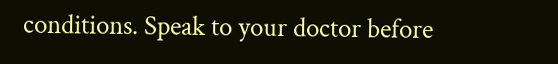conditions. Speak to your doctor before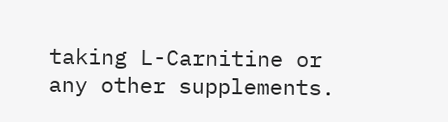taking L-Carnitine or any other supplements.